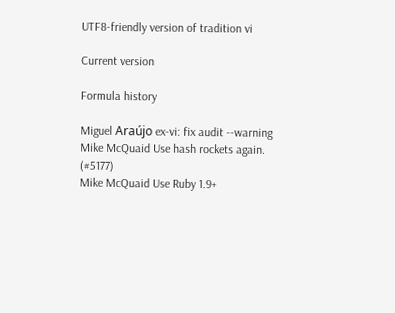UTF8-friendly version of tradition vi

Current version

Formula history

Miguel Araújo ex-vi: fix audit --warning
Mike McQuaid Use hash rockets again. (#5177)
Mike McQuaid Use Ruby 1.9+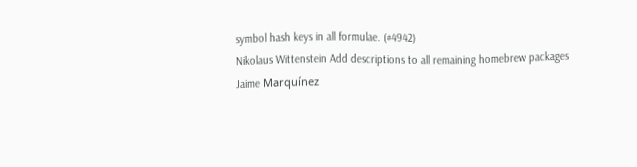symbol hash keys in all formulae. (#4942)
Nikolaus Wittenstein Add descriptions to all remaining homebrew packages
Jaime Marquínez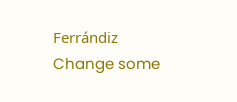Ferrándiz Change some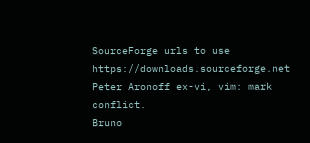SourceForge urls to use https://downloads.sourceforge.net
Peter Aronoff ex-vi, vim: mark conflict.
Bruno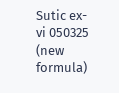Sutic ex-vi 050325 (new formula)